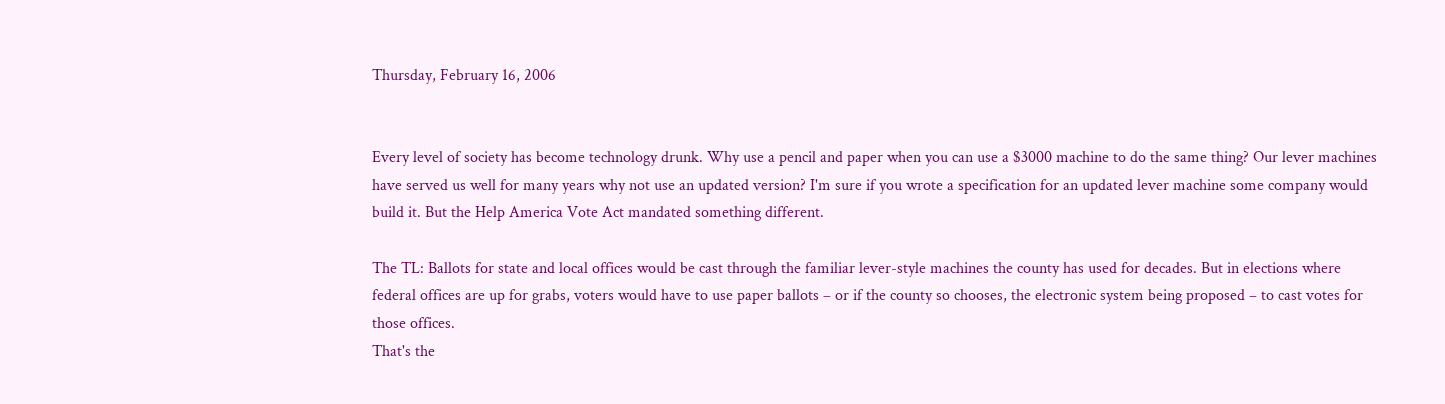Thursday, February 16, 2006


Every level of society has become technology drunk. Why use a pencil and paper when you can use a $3000 machine to do the same thing? Our lever machines have served us well for many years why not use an updated version? I'm sure if you wrote a specification for an updated lever machine some company would build it. But the Help America Vote Act mandated something different.

The TL: Ballots for state and local offices would be cast through the familiar lever-style machines the county has used for decades. But in elections where federal offices are up for grabs, voters would have to use paper ballots – or if the county so chooses, the electronic system being proposed – to cast votes for those offices.
That's the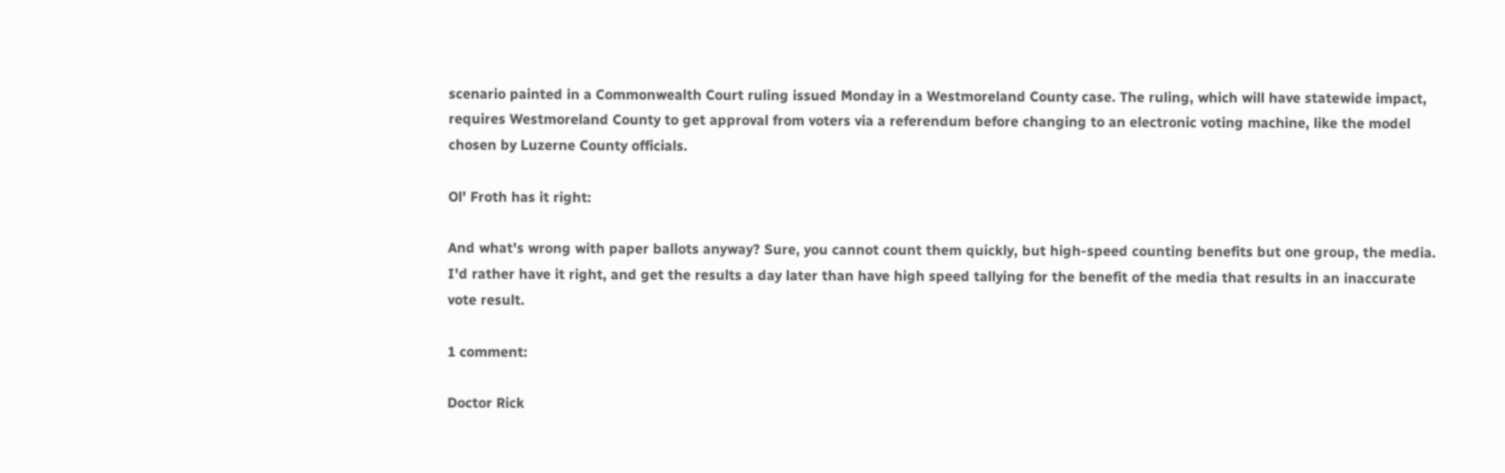scenario painted in a Commonwealth Court ruling issued Monday in a Westmoreland County case. The ruling, which will have statewide impact, requires Westmoreland County to get approval from voters via a referendum before changing to an electronic voting machine, like the model chosen by Luzerne County officials.

Ol' Froth has it right:

And what's wrong with paper ballots anyway? Sure, you cannot count them quickly, but high-speed counting benefits but one group, the media. I'd rather have it right, and get the results a day later than have high speed tallying for the benefit of the media that results in an inaccurate vote result.

1 comment:

Doctor Rick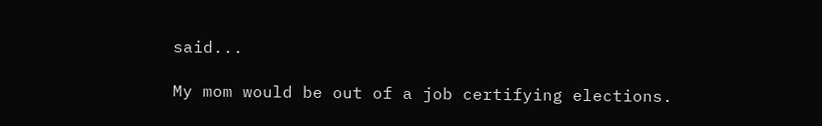said...

My mom would be out of a job certifying elections.